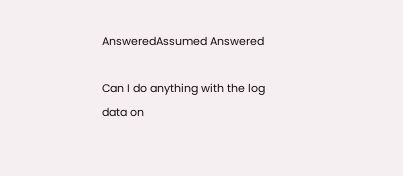AnsweredAssumed Answered

Can I do anything with the log data on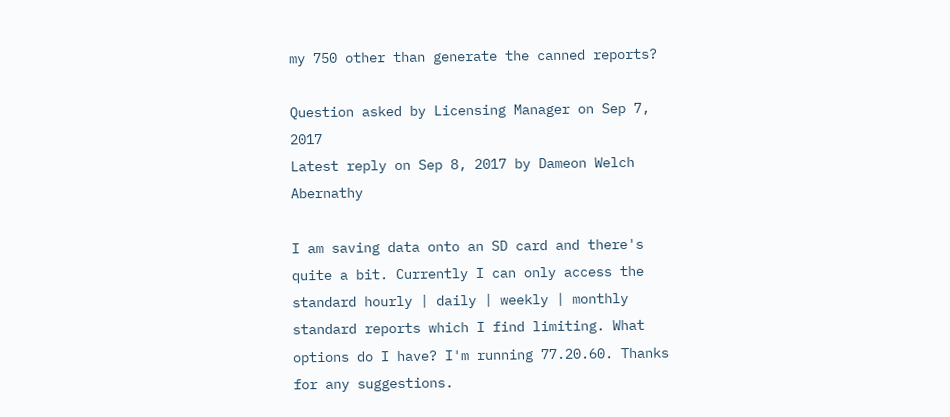my 750 other than generate the canned reports?

Question asked by Licensing Manager on Sep 7, 2017
Latest reply on Sep 8, 2017 by Dameon Welch Abernathy

I am saving data onto an SD card and there's quite a bit. Currently I can only access the standard hourly | daily | weekly | monthly standard reports which I find limiting. What options do I have? I'm running 77.20.60. Thanks for any suggestions.